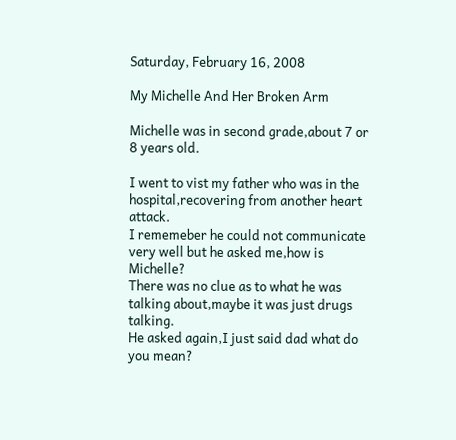Saturday, February 16, 2008

My Michelle And Her Broken Arm

Michelle was in second grade,about 7 or 8 years old.

I went to vist my father who was in the hospital,recovering from another heart attack.
I rememeber he could not communicate very well but he asked me,how is Michelle?
There was no clue as to what he was talking about,maybe it was just drugs talking.
He asked again,I just said dad what do you mean?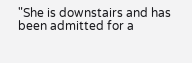"She is downstairs and has been admitted for a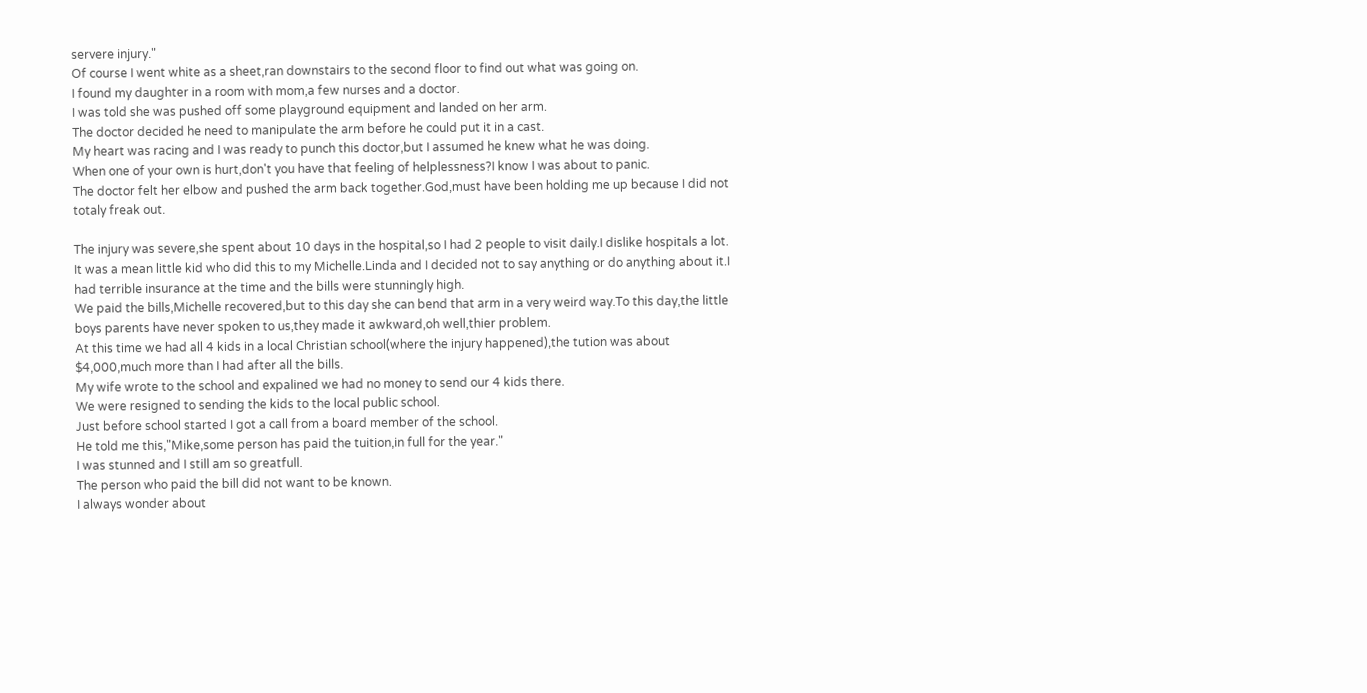servere injury."
Of course I went white as a sheet,ran downstairs to the second floor to find out what was going on.
I found my daughter in a room with mom,a few nurses and a doctor.
I was told she was pushed off some playground equipment and landed on her arm.
The doctor decided he need to manipulate the arm before he could put it in a cast.
My heart was racing and I was ready to punch this doctor,but I assumed he knew what he was doing.
When one of your own is hurt,don't you have that feeling of helplessness?I know I was about to panic.
The doctor felt her elbow and pushed the arm back together.God,must have been holding me up because I did not totaly freak out.

The injury was severe,she spent about 10 days in the hospital,so I had 2 people to visit daily.I dislike hospitals a lot.
It was a mean little kid who did this to my Michelle.Linda and I decided not to say anything or do anything about it.I had terrible insurance at the time and the bills were stunningly high.
We paid the bills,Michelle recovered,but to this day she can bend that arm in a very weird way.To this day,the little boys parents have never spoken to us,they made it awkward,oh well,thier problem.
At this time we had all 4 kids in a local Christian school(where the injury happened),the tution was about $4,000,much more than I had after all the bills.
My wife wrote to the school and expalined we had no money to send our 4 kids there.
We were resigned to sending the kids to the local public school.
Just before school started I got a call from a board member of the school.
He told me this,"Mike,some person has paid the tuition,in full for the year."
I was stunned and I still am so greatfull.
The person who paid the bill did not want to be known.
I always wonder about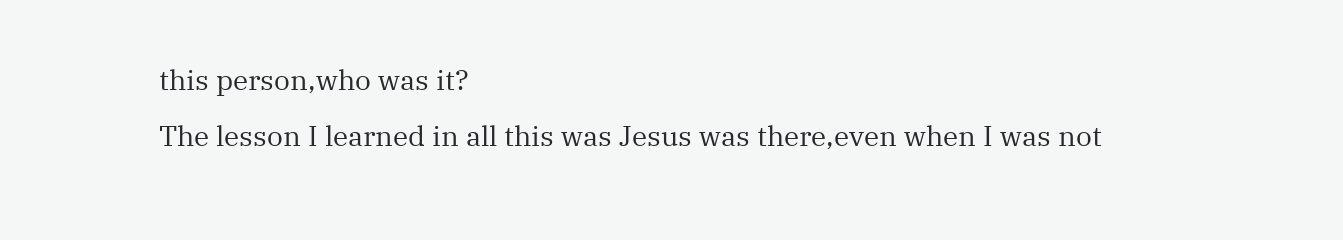this person,who was it?
The lesson I learned in all this was Jesus was there,even when I was not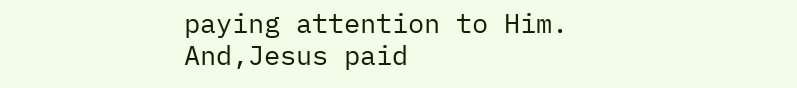paying attention to Him.
And,Jesus paid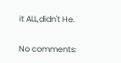it ALL,didn't He.

No comments: